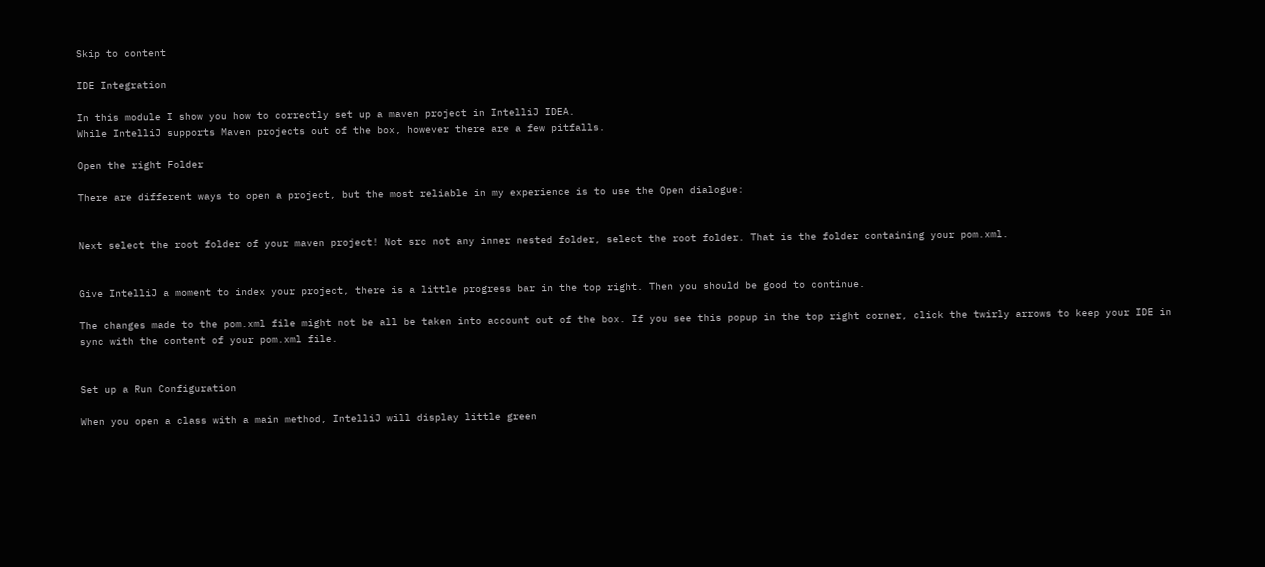Skip to content

IDE Integration

In this module I show you how to correctly set up a maven project in IntelliJ IDEA.
While IntelliJ supports Maven projects out of the box, however there are a few pitfalls.

Open the right Folder

There are different ways to open a project, but the most reliable in my experience is to use the Open dialogue:


Next select the root folder of your maven project! Not src not any inner nested folder, select the root folder. That is the folder containing your pom.xml.


Give IntelliJ a moment to index your project, there is a little progress bar in the top right. Then you should be good to continue.

The changes made to the pom.xml file might not be all be taken into account out of the box. If you see this popup in the top right corner, click the twirly arrows to keep your IDE in sync with the content of your pom.xml file.


Set up a Run Configuration

When you open a class with a main method, IntelliJ will display little green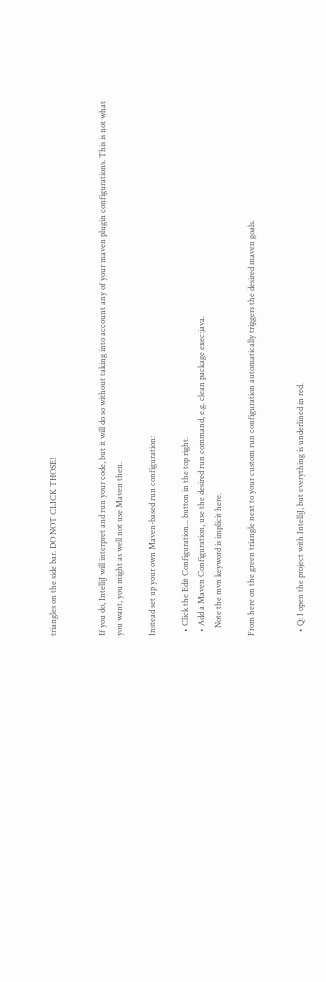triangles on the side bar. DO NOT CLICK THOSE!


If you do, IntelliJ will interpret and run your code, but it will do so without taking into account any of your maven plugin configurations. This is not what you want, you might as well not use Maven then.

Instead set up your own Maven-based run configuration:

  • Click the Edit Configuration... button in the top right.
  • Add a Maven Configuration, use the desired run command, e.g. clean package exec:java.
    Note the mvn keyword is implicit here.

From here on the green triangle next to your custom run configuration automatically triggers the desired maven goals.


  • Q: I open the project with IntelliJ, but everything is underlined in red.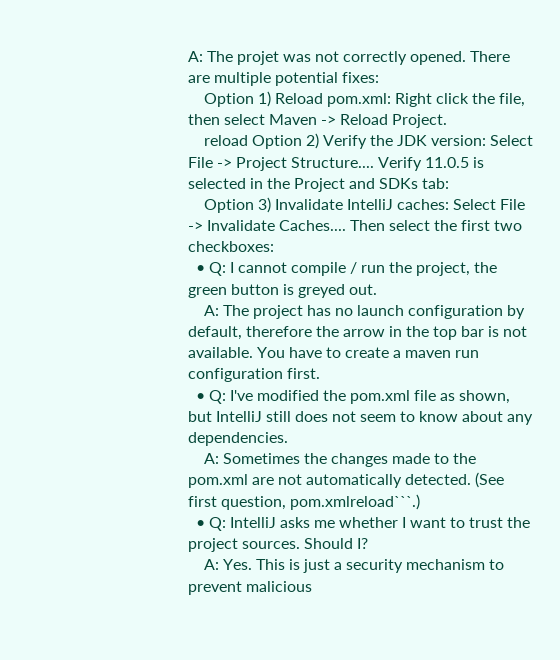A: The projet was not correctly opened. There are multiple potential fixes:
    Option 1) Reload pom.xml: Right click the file, then select Maven -> Reload Project.
    reload Option 2) Verify the JDK version: Select File -> Project Structure.... Verify 11.0.5 is selected in the Project and SDKs tab:
    Option 3) Invalidate IntelliJ caches: Select File -> Invalidate Caches.... Then select the first two checkboxes:
  • Q: I cannot compile / run the project, the green button is greyed out.
    A: The project has no launch configuration by default, therefore the arrow in the top bar is not available. You have to create a maven run configuration first.
  • Q: I've modified the pom.xml file as shown, but IntelliJ still does not seem to know about any dependencies.
    A: Sometimes the changes made to the pom.xml are not automatically detected. (See first question, pom.xmlreload```.)
  • Q: IntelliJ asks me whether I want to trust the project sources. Should I?
    A: Yes. This is just a security mechanism to prevent malicious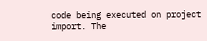code being executed on project import. The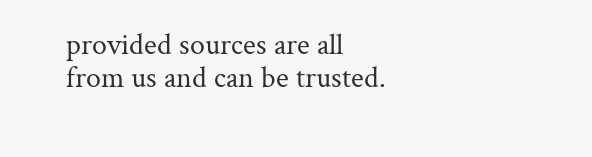provided sources are all from us and can be trusted.